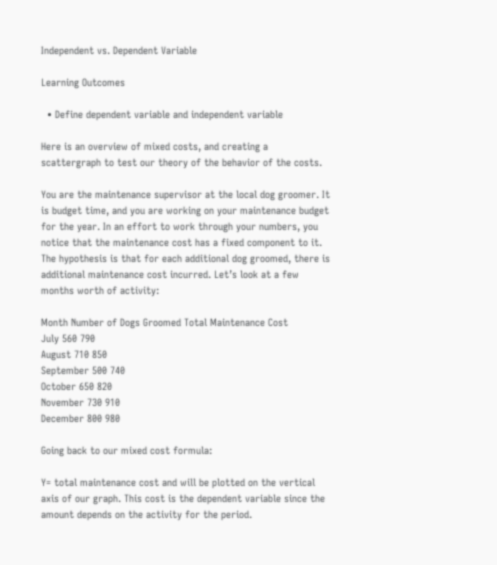Independent vs. Dependent Variable

Learning Outcomes

  • Define dependent variable and independent variable

Here is an overview of mixed costs, and creating a scattergraph to test our theory of the behavior of the costs.

You are the maintenance supervisor at the local dog groomer. It is budget time, and you are working on your maintenance budget for the year. In an effort to work through your numbers, you notice that the maintenance cost has a fixed component to it. The hypothesis is that for each additional dog groomed, there is additional maintenance cost incurred. Let’s look at a few months worth of activity:

Month Number of Dogs Groomed Total Maintenance Cost
July 560 790
August 710 850
September 500 740
October 650 820
November 730 910
December 800 980

Going back to our mixed cost formula:

Y= total maintenance cost and will be plotted on the vertical axis of our graph. This cost is the dependent variable since the amount depends on the activity for the period.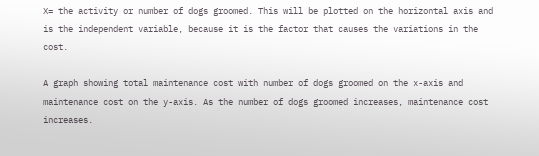X= the activity or number of dogs groomed. This will be plotted on the horizontal axis and is the independent variable, because it is the factor that causes the variations in the cost.

A graph showing total maintenance cost with number of dogs groomed on the x-axis and maintenance cost on the y-axis. As the number of dogs groomed increases, maintenance cost increases.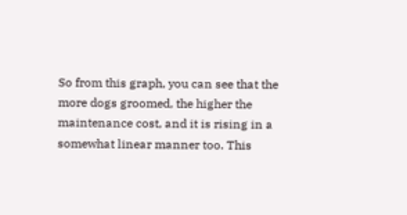So from this graph, you can see that the more dogs groomed, the higher the maintenance cost, and it is rising in a somewhat linear manner too. This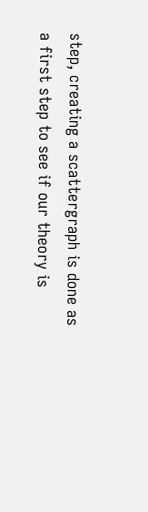step, creating a scattergraph is done as a first step to see if our theory is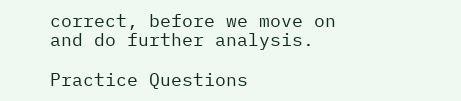correct, before we move on and do further analysis.

Practice Questions